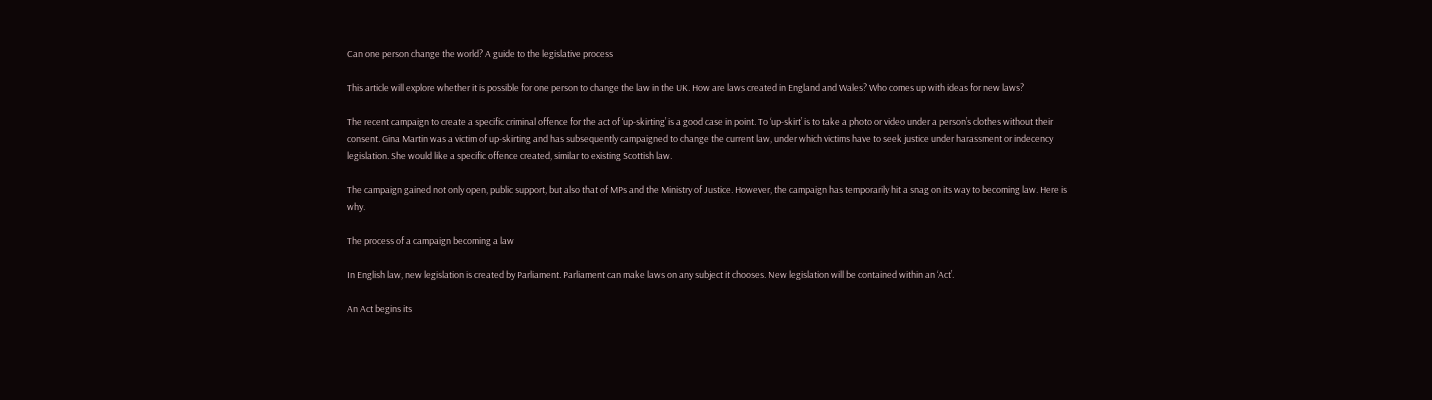Can one person change the world? A guide to the legislative process

This article will explore whether it is possible for one person to change the law in the UK. How are laws created in England and Wales? Who comes up with ideas for new laws?

The recent campaign to create a specific criminal offence for the act of ‘up-skirting’ is a good case in point. To ‘up-skirt’ is to take a photo or video under a person’s clothes without their consent. Gina Martin was a victim of up-skirting and has subsequently campaigned to change the current law, under which victims have to seek justice under harassment or indecency legislation. She would like a specific offence created, similar to existing Scottish law.

The campaign gained not only open, public support, but also that of MPs and the Ministry of Justice. However, the campaign has temporarily hit a snag on its way to becoming law. Here is why.

The process of a campaign becoming a law

In English law, new legislation is created by Parliament. Parliament can make laws on any subject it chooses. New legislation will be contained within an ‘Act’.

An Act begins its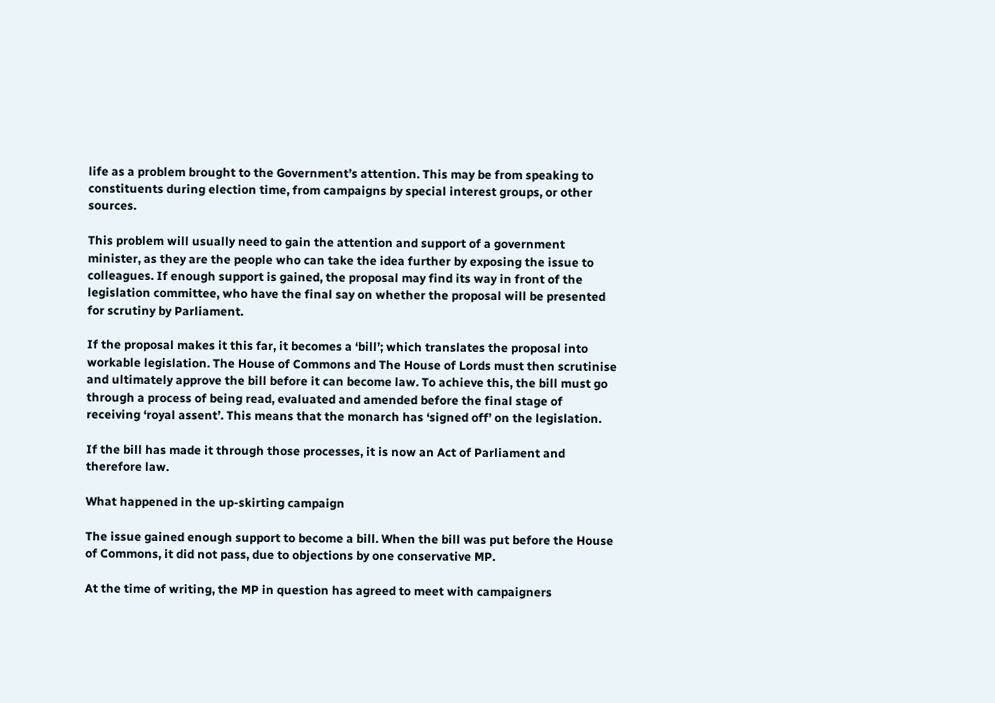life as a problem brought to the Government’s attention. This may be from speaking to constituents during election time, from campaigns by special interest groups, or other sources.

This problem will usually need to gain the attention and support of a government minister, as they are the people who can take the idea further by exposing the issue to colleagues. If enough support is gained, the proposal may find its way in front of the legislation committee, who have the final say on whether the proposal will be presented for scrutiny by Parliament.

If the proposal makes it this far, it becomes a ‘bill’; which translates the proposal into workable legislation. The House of Commons and The House of Lords must then scrutinise and ultimately approve the bill before it can become law. To achieve this, the bill must go through a process of being read, evaluated and amended before the final stage of receiving ‘royal assent’. This means that the monarch has ‘signed off’ on the legislation.

If the bill has made it through those processes, it is now an Act of Parliament and therefore law.

What happened in the up-skirting campaign

The issue gained enough support to become a bill. When the bill was put before the House of Commons, it did not pass, due to objections by one conservative MP.

At the time of writing, the MP in question has agreed to meet with campaigners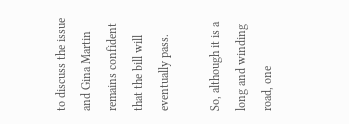to discuss the issue and Gina Martin remains confident that the bill will eventually pass.

So, although it is a long and winding road, one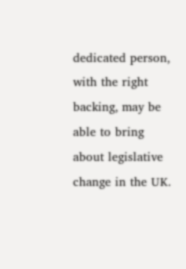dedicated person, with the right backing, may be able to bring about legislative change in the UK.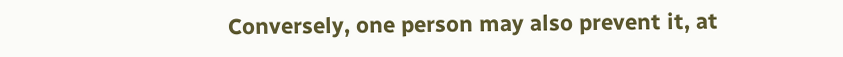Conversely, one person may also prevent it, at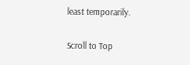least temporarily.

Scroll to Top